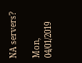NA servers?

Mon, 04/01/2019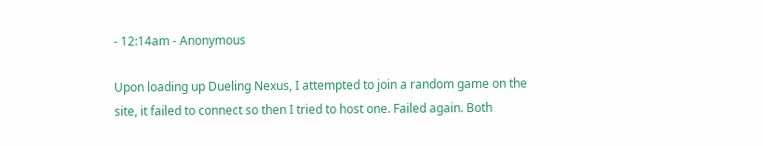- 12:14am - Anonymous

Upon loading up Dueling Nexus, I attempted to join a random game on the site, it failed to connect so then I tried to host one. Failed again. Both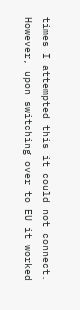times I attempted this it could not connect. However, upon switching over to EU it worked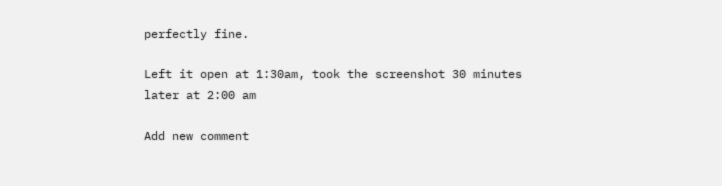perfectly fine.

Left it open at 1:30am, took the screenshot 30 minutes later at 2:00 am

Add new comment